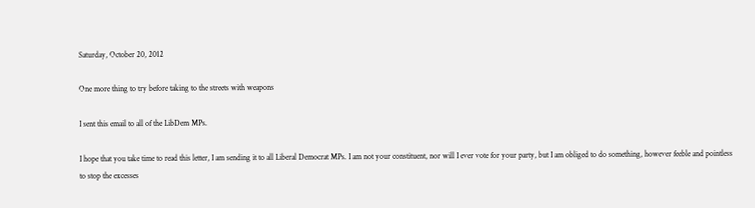Saturday, October 20, 2012

One more thing to try before taking to the streets with weapons

I sent this email to all of the LibDem MPs.

I hope that you take time to read this letter, I am sending it to all Liberal Democrat MPs. I am not your constituent, nor will I ever vote for your party, but I am obliged to do something, however feeble and pointless to stop the excesses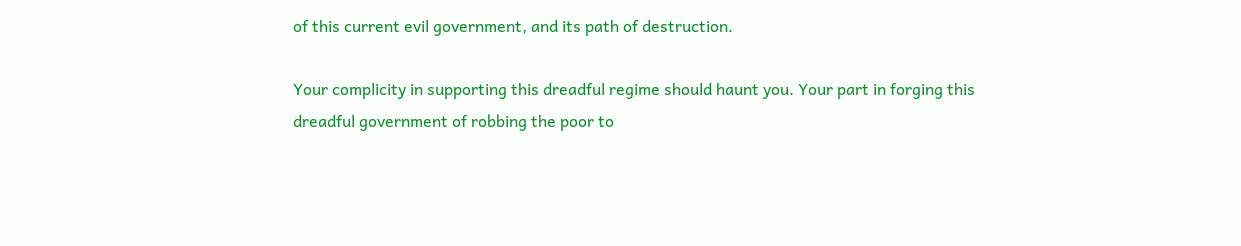of this current evil government, and its path of destruction.

Your complicity in supporting this dreadful regime should haunt you. Your part in forging this dreadful government of robbing the poor to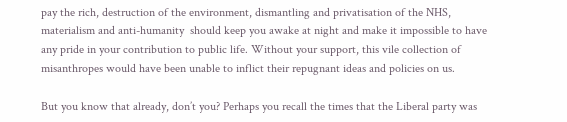pay the rich, destruction of the environment, dismantling and privatisation of the NHS, materialism and anti-humanity  should keep you awake at night and make it impossible to have any pride in your contribution to public life. Without your support, this vile collection of misanthropes would have been unable to inflict their repugnant ideas and policies on us.

But you know that already, don’t you? Perhaps you recall the times that the Liberal party was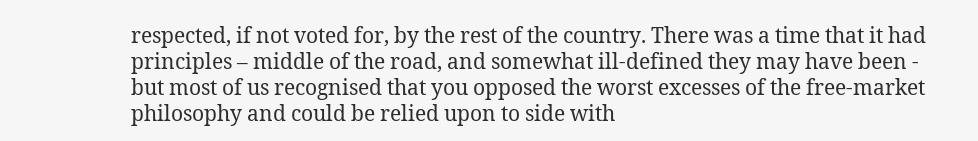respected, if not voted for, by the rest of the country. There was a time that it had principles – middle of the road, and somewhat ill-defined they may have been - but most of us recognised that you opposed the worst excesses of the free-market philosophy and could be relied upon to side with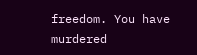freedom. You have murdered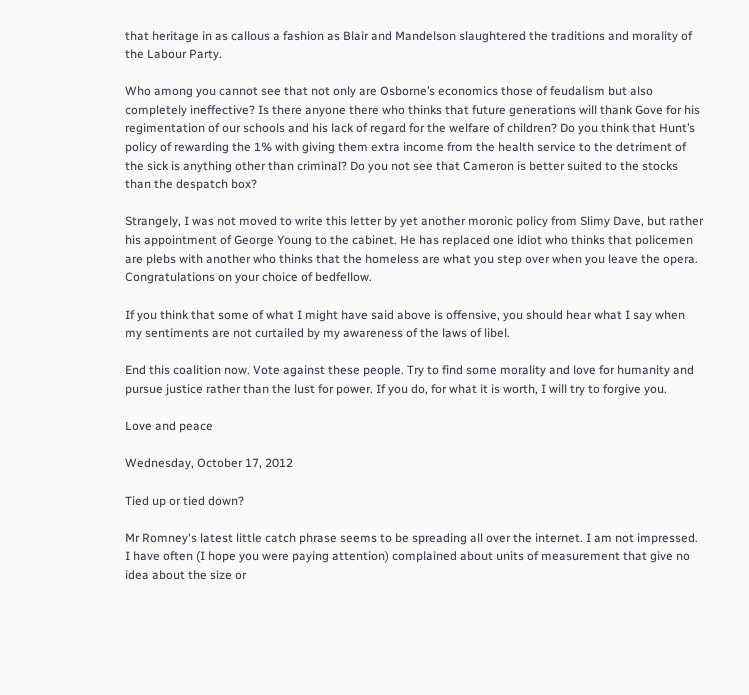that heritage in as callous a fashion as Blair and Mandelson slaughtered the traditions and morality of the Labour Party.

Who among you cannot see that not only are Osborne’s economics those of feudalism but also completely ineffective? Is there anyone there who thinks that future generations will thank Gove for his regimentation of our schools and his lack of regard for the welfare of children? Do you think that Hunt’s policy of rewarding the 1% with giving them extra income from the health service to the detriment of the sick is anything other than criminal? Do you not see that Cameron is better suited to the stocks than the despatch box?

Strangely, I was not moved to write this letter by yet another moronic policy from Slimy Dave, but rather his appointment of George Young to the cabinet. He has replaced one idiot who thinks that policemen are plebs with another who thinks that the homeless are what you step over when you leave the opera. Congratulations on your choice of bedfellow.

If you think that some of what I might have said above is offensive, you should hear what I say when my sentiments are not curtailed by my awareness of the laws of libel.

End this coalition now. Vote against these people. Try to find some morality and love for humanity and pursue justice rather than the lust for power. If you do, for what it is worth, I will try to forgive you.

Love and peace

Wednesday, October 17, 2012

Tied up or tied down?

Mr Romney's latest little catch phrase seems to be spreading all over the internet. I am not impressed. I have often (I hope you were paying attention) complained about units of measurement that give no idea about the size or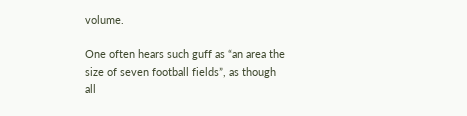volume.

One often hears such guff as “an area the size of seven football fields”, as though all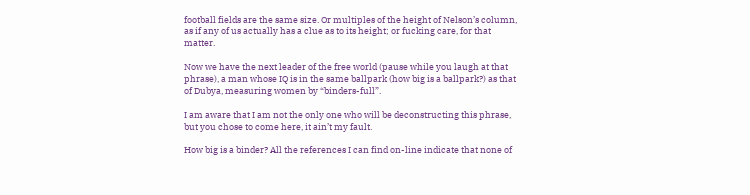football fields are the same size. Or multiples of the height of Nelson’s column, as if any of us actually has a clue as to its height; or fucking care, for that matter.

Now we have the next leader of the free world (pause while you laugh at that phrase), a man whose IQ is in the same ballpark (how big is a ballpark?) as that of Dubya, measuring women by “binders-full”.

I am aware that I am not the only one who will be deconstructing this phrase, but you chose to come here, it ain’t my fault.

How big is a binder? All the references I can find on-line indicate that none of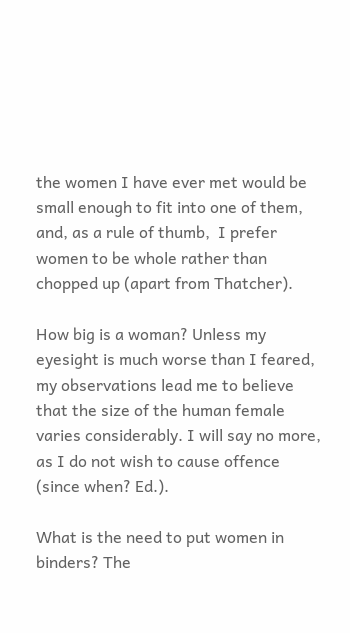the women I have ever met would be small enough to fit into one of them, and, as a rule of thumb,  I prefer women to be whole rather than chopped up (apart from Thatcher).

How big is a woman? Unless my eyesight is much worse than I feared, my observations lead me to believe that the size of the human female varies considerably. I will say no more, as I do not wish to cause offence (since when? Ed.).

What is the need to put women in binders? The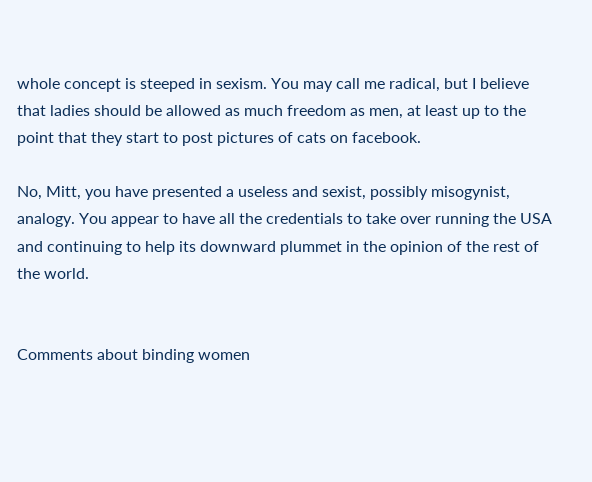whole concept is steeped in sexism. You may call me radical, but I believe that ladies should be allowed as much freedom as men, at least up to the point that they start to post pictures of cats on facebook.

No, Mitt, you have presented a useless and sexist, possibly misogynist, analogy. You appear to have all the credentials to take over running the USA and continuing to help its downward plummet in the opinion of the rest of the world.


Comments about binding women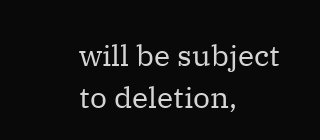will be subject to deletion,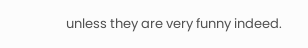unless they are very funny indeed.